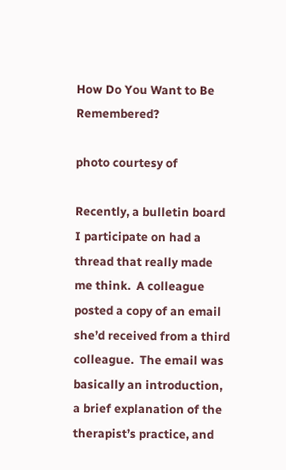How Do You Want to Be Remembered?

photo courtesy of

Recently, a bulletin board I participate on had a thread that really made me think.  A colleague posted a copy of an email she’d received from a third colleague.  The email was basically an introduction, a brief explanation of the therapist’s practice, and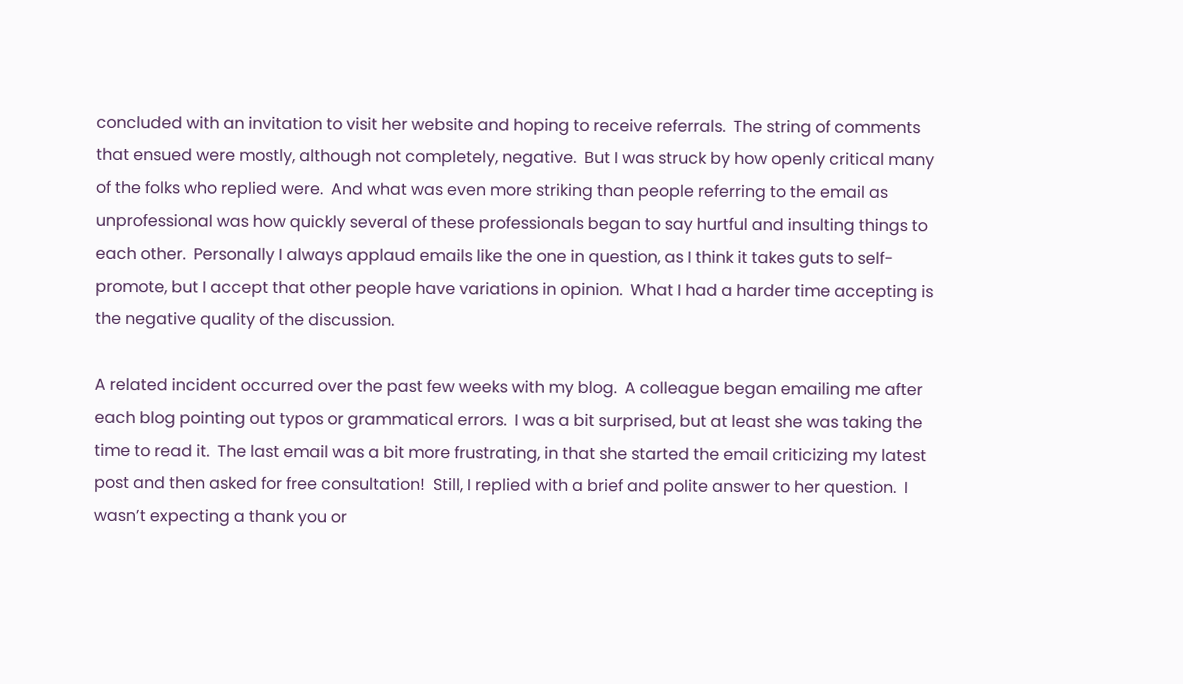concluded with an invitation to visit her website and hoping to receive referrals.  The string of comments that ensued were mostly, although not completely, negative.  But I was struck by how openly critical many of the folks who replied were.  And what was even more striking than people referring to the email as unprofessional was how quickly several of these professionals began to say hurtful and insulting things to each other.  Personally I always applaud emails like the one in question, as I think it takes guts to self-promote, but I accept that other people have variations in opinion.  What I had a harder time accepting is the negative quality of the discussion.

A related incident occurred over the past few weeks with my blog.  A colleague began emailing me after each blog pointing out typos or grammatical errors.  I was a bit surprised, but at least she was taking the time to read it.  The last email was a bit more frustrating, in that she started the email criticizing my latest post and then asked for free consultation!  Still, I replied with a brief and polite answer to her question.  I wasn’t expecting a thank you or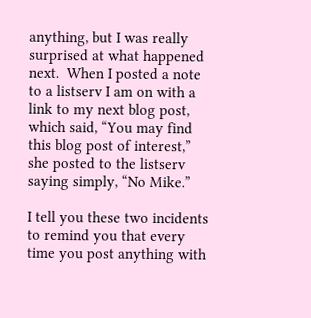anything, but I was really surprised at what happened next.  When I posted a note to a listserv I am on with a link to my next blog post, which said, “You may find this blog post of interest,” she posted to the listserv saying simply, “No Mike.”

I tell you these two incidents to remind you that every time you post anything with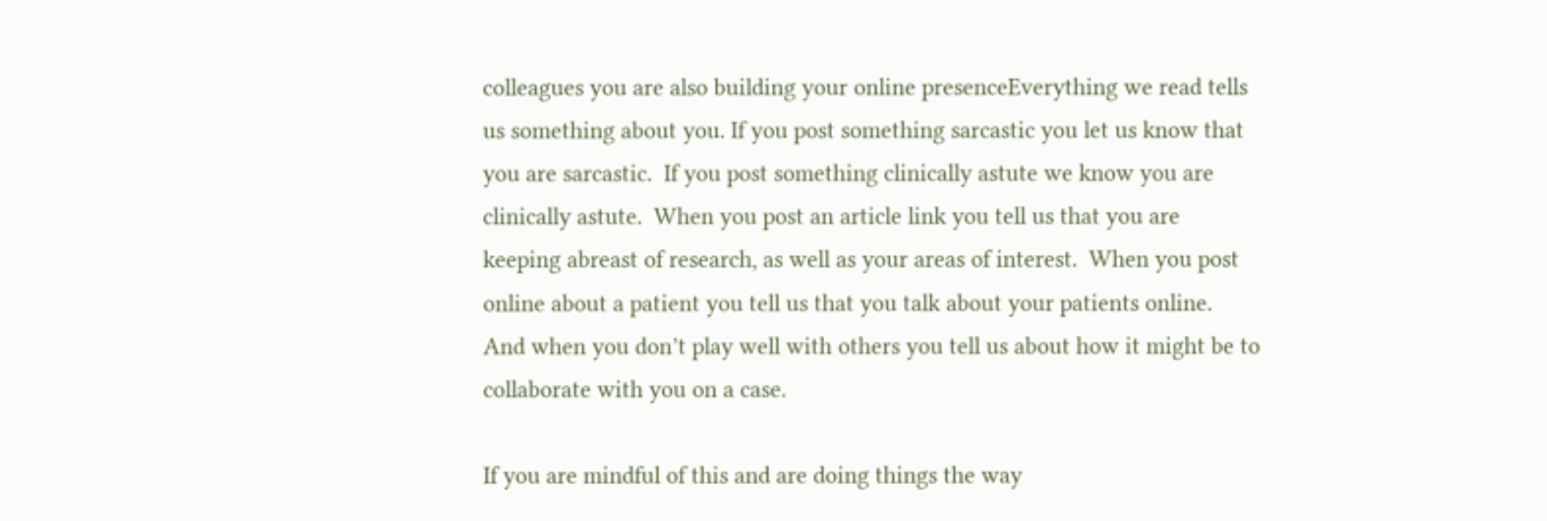colleagues you are also building your online presenceEverything we read tells us something about you. If you post something sarcastic you let us know that you are sarcastic.  If you post something clinically astute we know you are clinically astute.  When you post an article link you tell us that you are keeping abreast of research, as well as your areas of interest.  When you post online about a patient you tell us that you talk about your patients online.  And when you don’t play well with others you tell us about how it might be to collaborate with you on a case.

If you are mindful of this and are doing things the way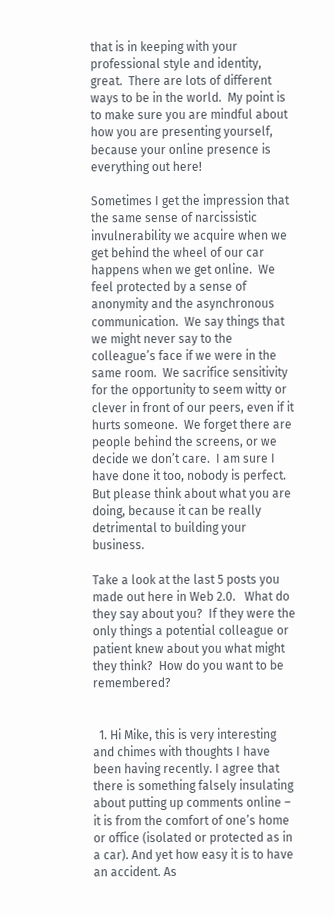that is in keeping with your professional style and identity, great.  There are lots of different ways to be in the world.  My point is to make sure you are mindful about how you are presenting yourself, because your online presence is everything out here!

Sometimes I get the impression that the same sense of narcissistic invulnerability we acquire when we get behind the wheel of our car happens when we get online.  We feel protected by a sense of anonymity and the asynchronous communication.  We say things that we might never say to the colleague’s face if we were in the same room.  We sacrifice sensitivity for the opportunity to seem witty or clever in front of our peers, even if it hurts someone.  We forget there are people behind the screens, or we decide we don’t care.  I am sure I have done it too, nobody is perfect.  But please think about what you are doing, because it can be really detrimental to building your business.

Take a look at the last 5 posts you made out here in Web 2.0.   What do they say about you?  If they were the only things a potential colleague or patient knew about you what might they think?  How do you want to be remembered?


  1. Hi Mike, this is very interesting and chimes with thoughts I have been having recently. I agree that there is something falsely insulating about putting up comments online – it is from the comfort of one’s home or office (isolated or protected as in a car). And yet how easy it is to have an accident. As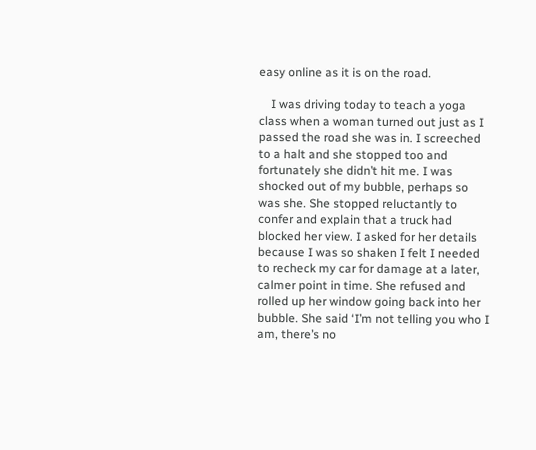easy online as it is on the road.

    I was driving today to teach a yoga class when a woman turned out just as I passed the road she was in. I screeched to a halt and she stopped too and fortunately she didn’t hit me. I was shocked out of my bubble, perhaps so was she. She stopped reluctantly to confer and explain that a truck had blocked her view. I asked for her details because I was so shaken I felt I needed to recheck my car for damage at a later, calmer point in time. She refused and rolled up her window going back into her bubble. She said ‘I’m not telling you who I am, there’s no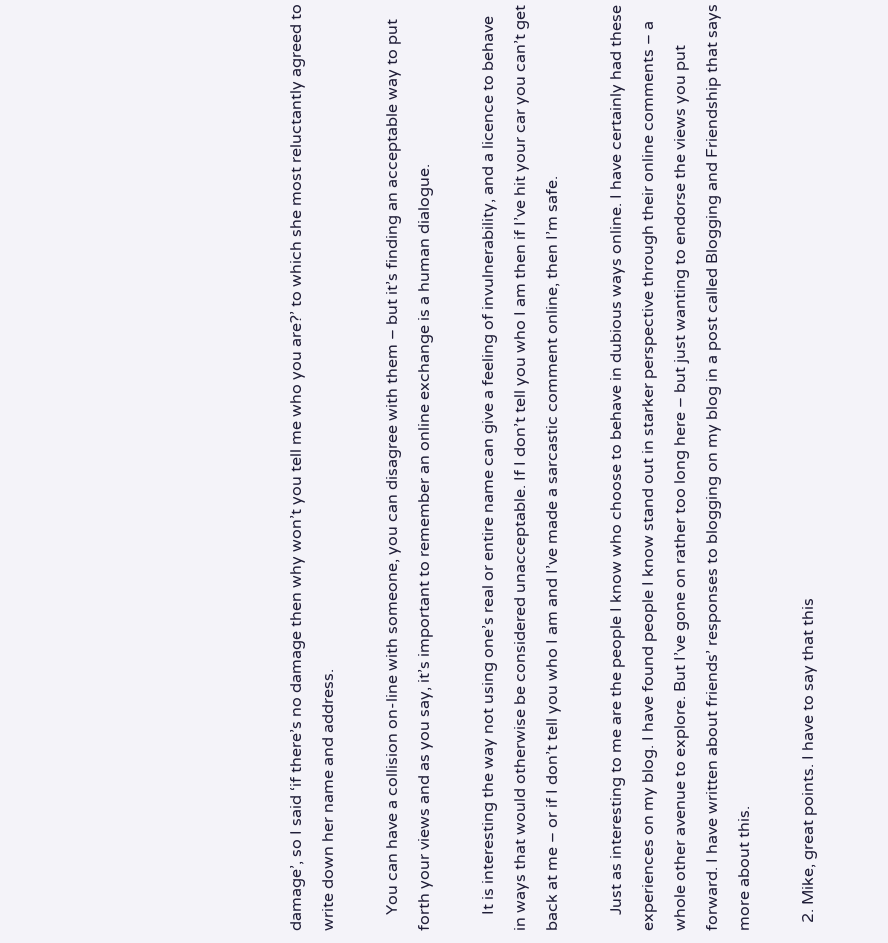damage’, so I said ‘if there’s no damage then why won’t you tell me who you are?’ to which she most reluctantly agreed to write down her name and address.

    You can have a collision on-line with someone, you can disagree with them – but it’s finding an acceptable way to put forth your views and as you say, it’s important to remember an online exchange is a human dialogue.

    It is interesting the way not using one’s real or entire name can give a feeling of invulnerability, and a licence to behave in ways that would otherwise be considered unacceptable. If I don’t tell you who I am then if I’ve hit your car you can’t get back at me – or if I don’t tell you who I am and I’ve made a sarcastic comment online, then I’m safe.

    Just as interesting to me are the people I know who choose to behave in dubious ways online. I have certainly had these experiences on my blog. I have found people I know stand out in starker perspective through their online comments – a whole other avenue to explore. But I’ve gone on rather too long here – but just wanting to endorse the views you put forward. I have written about friends’ responses to blogging on my blog in a post called Blogging and Friendship that says more about this.

  2. Mike, great points. I have to say that this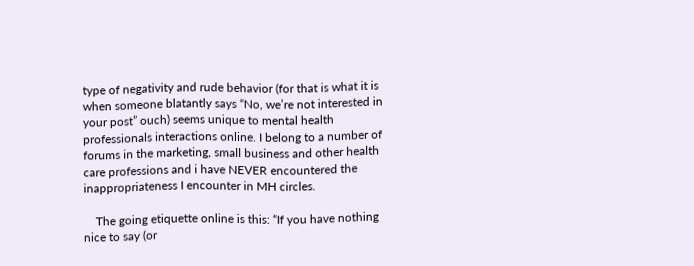type of negativity and rude behavior (for that is what it is when someone blatantly says “No, we’re not interested in your post” ouch) seems unique to mental health professionals interactions online. I belong to a number of forums in the marketing, small business and other health care professions and i have NEVER encountered the inappropriateness I encounter in MH circles.

    The going etiquette online is this: “If you have nothing nice to say (or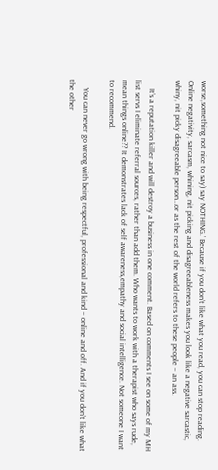worse,something not nice to say) say NOTHING.’ Because if you don’t like what you read, you can stop reading. Online negativity, sarcasm, whining, nit picking and disagreeableness makes you look like a negative sarcastic, whiny, nit picky disagreeable person…or as the rest of the world refers to these people – an ass.

    It’s a reputation killer and will destroy a business in one comment. Based on comments I see on some of my MH list servs I eliminate referral sources, rather than add them. Who wants to work with a therapist who says rude, mean things online?? It demonstrates lack of self awareness,empathy and social intelligence. Not someone I want to recommend.

    You can never go wrong with being respectful, professional and kind – online and off. And if you don’t like what the other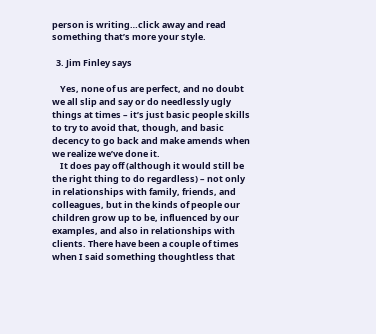person is writing…click away and read something that’s more your style.

  3. Jim Finley says

    Yes, none of us are perfect, and no doubt we all slip and say or do needlessly ugly things at times – it’s just basic people skills to try to avoid that, though, and basic decency to go back and make amends when we realize we’ve done it.
    It does pay off (although it would still be the right thing to do regardless) – not only in relationships with family, friends, and colleagues, but in the kinds of people our children grow up to be, influenced by our examples, and also in relationships with clients. There have been a couple of times when I said something thoughtless that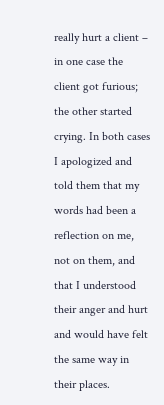really hurt a client – in one case the client got furious; the other started crying. In both cases I apologized and told them that my words had been a reflection on me, not on them, and that I understood their anger and hurt and would have felt the same way in their places.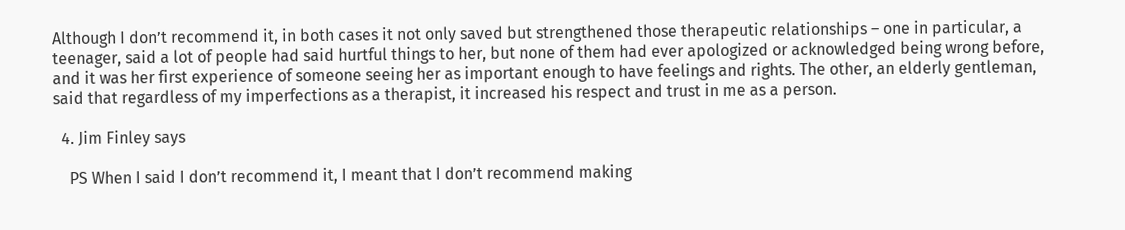Although I don’t recommend it, in both cases it not only saved but strengthened those therapeutic relationships – one in particular, a teenager, said a lot of people had said hurtful things to her, but none of them had ever apologized or acknowledged being wrong before, and it was her first experience of someone seeing her as important enough to have feelings and rights. The other, an elderly gentleman, said that regardless of my imperfections as a therapist, it increased his respect and trust in me as a person.

  4. Jim Finley says

    PS When I said I don’t recommend it, I meant that I don’t recommend making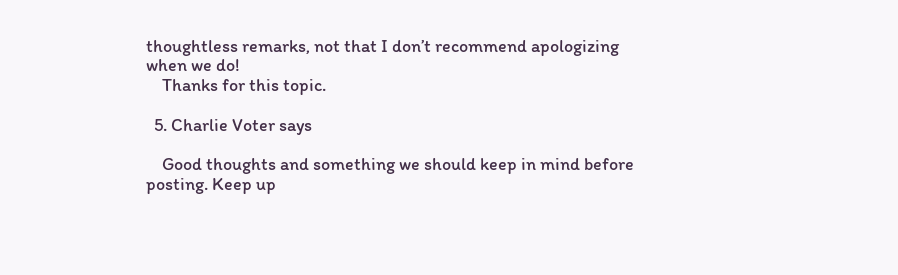thoughtless remarks, not that I don’t recommend apologizing when we do!
    Thanks for this topic.

  5. Charlie Voter says

    Good thoughts and something we should keep in mind before posting. Keep up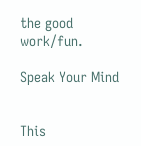the good work/fun.

Speak Your Mind


This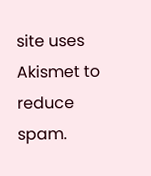site uses Akismet to reduce spam.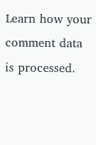Learn how your comment data is processed.